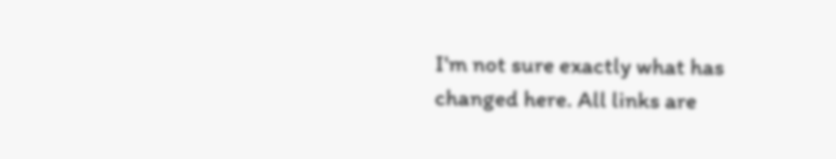I'm not sure exactly what has changed here. All links are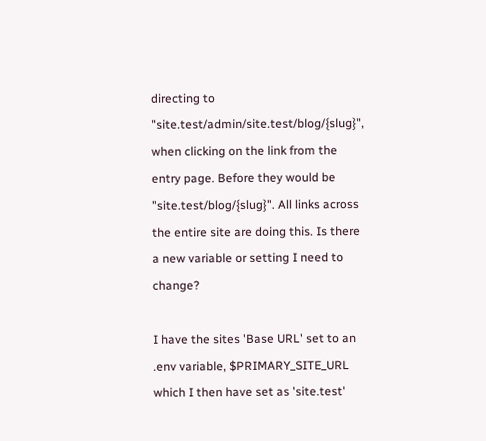directing to "site.test/admin/site.test/blog/{slug}", when clicking on the link from the entry page. Before they would be "site.test/blog/{slug}". All links across the entire site are doing this. Is there a new variable or setting I need to change?

I have the sites 'Base URL' set to an .env variable, $PRIMARY_SITE_URL which I then have set as 'site.test'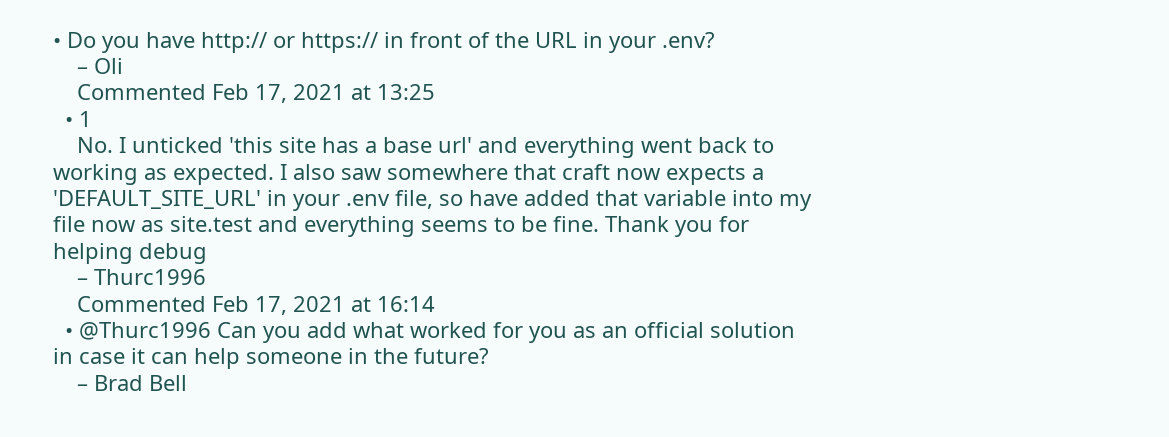• Do you have http:// or https:// in front of the URL in your .env?
    – Oli
    Commented Feb 17, 2021 at 13:25
  • 1
    No. I unticked 'this site has a base url' and everything went back to working as expected. I also saw somewhere that craft now expects a 'DEFAULT_SITE_URL' in your .env file, so have added that variable into my file now as site.test and everything seems to be fine. Thank you for helping debug
    – Thurc1996
    Commented Feb 17, 2021 at 16:14
  • @Thurc1996 Can you add what worked for you as an official solution in case it can help someone in the future?
    – Brad Bell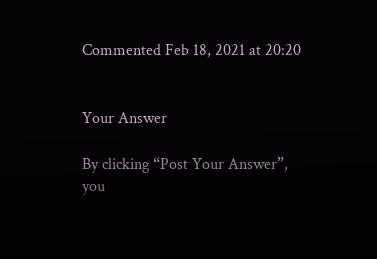Commented Feb 18, 2021 at 20:20


Your Answer

By clicking “Post Your Answer”, you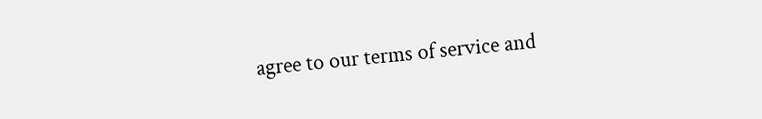agree to our terms of service and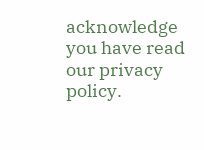acknowledge you have read our privacy policy.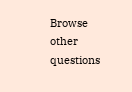Browse other questions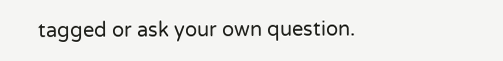tagged or ask your own question.